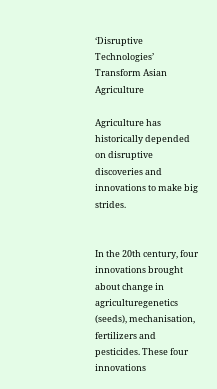‘Disruptive Technologies’ Transform Asian Agriculture

Agriculture has historically depended on disruptive discoveries and innovations to make big strides.


In the 20th century, four innovations brought about change in agriculturegenetics (seeds), mechanisation, fertilizers and pesticides. These four innovations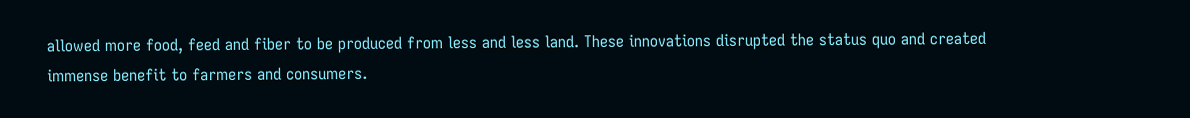allowed more food, feed and fiber to be produced from less and less land. These innovations disrupted the status quo and created immense benefit to farmers and consumers.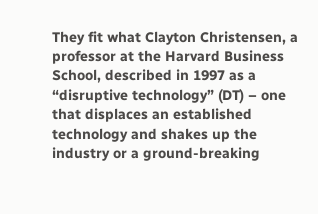They fit what Clayton Christensen, a professor at the Harvard Business School, described in 1997 as a “disruptive technology” (DT) – one that displaces an established technology and shakes up the industry or a ground-breaking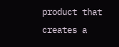product that creates a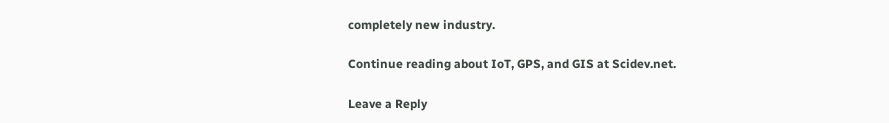completely new industry.

Continue reading about IoT, GPS, and GIS at Scidev.net.

Leave a Reply